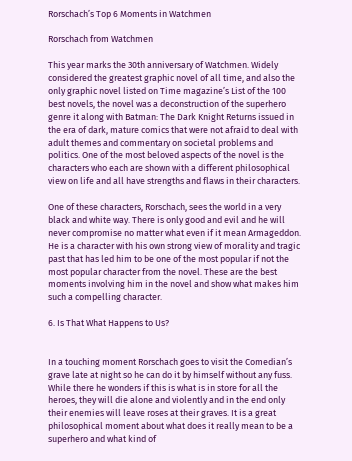Rorschach’s Top 6 Moments in Watchmen

Rorschach from Watchmen

This year marks the 30th anniversary of Watchmen. Widely considered the greatest graphic novel of all time, and also the only graphic novel listed on Time magazine’s List of the 100 best novels, the novel was a deconstruction of the superhero genre it along with Batman: The Dark Knight Returns issued in the era of dark, mature comics that were not afraid to deal with adult themes and commentary on societal problems and politics. One of the most beloved aspects of the novel is the characters who each are shown with a different philosophical view on life and all have strengths and flaws in their characters.

One of these characters, Rorschach, sees the world in a very black and white way. There is only good and evil and he will never compromise no matter what even if it mean Armageddon. He is a character with his own strong view of morality and tragic past that has led him to be one of the most popular if not the most popular character from the novel. These are the best moments involving him in the novel and show what makes him such a compelling character.

6. Is That What Happens to Us?


In a touching moment Rorschach goes to visit the Comedian’s grave late at night so he can do it by himself without any fuss. While there he wonders if this is what is in store for all the heroes, they will die alone and violently and in the end only their enemies will leave roses at their graves. It is a great philosophical moment about what does it really mean to be a superhero and what kind of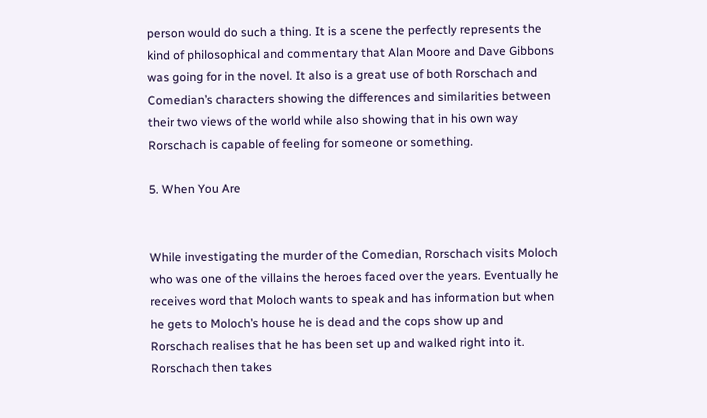person would do such a thing. It is a scene the perfectly represents the kind of philosophical and commentary that Alan Moore and Dave Gibbons was going for in the novel. It also is a great use of both Rorschach and Comedian’s characters showing the differences and similarities between their two views of the world while also showing that in his own way Rorschach is capable of feeling for someone or something.

5. When You Are


While investigating the murder of the Comedian, Rorschach visits Moloch who was one of the villains the heroes faced over the years. Eventually he receives word that Moloch wants to speak and has information but when he gets to Moloch’s house he is dead and the cops show up and Rorschach realises that he has been set up and walked right into it. Rorschach then takes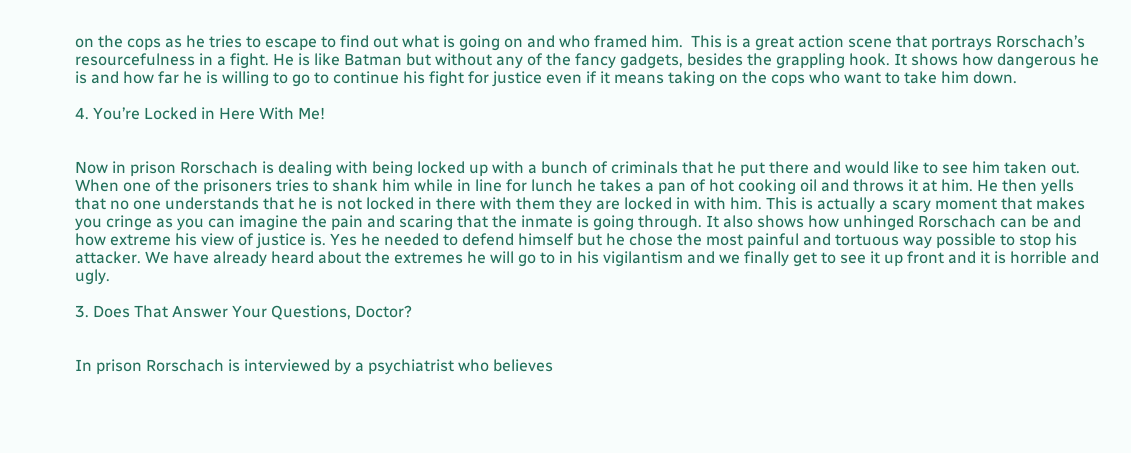on the cops as he tries to escape to find out what is going on and who framed him.  This is a great action scene that portrays Rorschach’s resourcefulness in a fight. He is like Batman but without any of the fancy gadgets, besides the grappling hook. It shows how dangerous he is and how far he is willing to go to continue his fight for justice even if it means taking on the cops who want to take him down.

4. You’re Locked in Here With Me!


Now in prison Rorschach is dealing with being locked up with a bunch of criminals that he put there and would like to see him taken out. When one of the prisoners tries to shank him while in line for lunch he takes a pan of hot cooking oil and throws it at him. He then yells that no one understands that he is not locked in there with them they are locked in with him. This is actually a scary moment that makes you cringe as you can imagine the pain and scaring that the inmate is going through. It also shows how unhinged Rorschach can be and how extreme his view of justice is. Yes he needed to defend himself but he chose the most painful and tortuous way possible to stop his attacker. We have already heard about the extremes he will go to in his vigilantism and we finally get to see it up front and it is horrible and ugly.

3. Does That Answer Your Questions, Doctor?


In prison Rorschach is interviewed by a psychiatrist who believes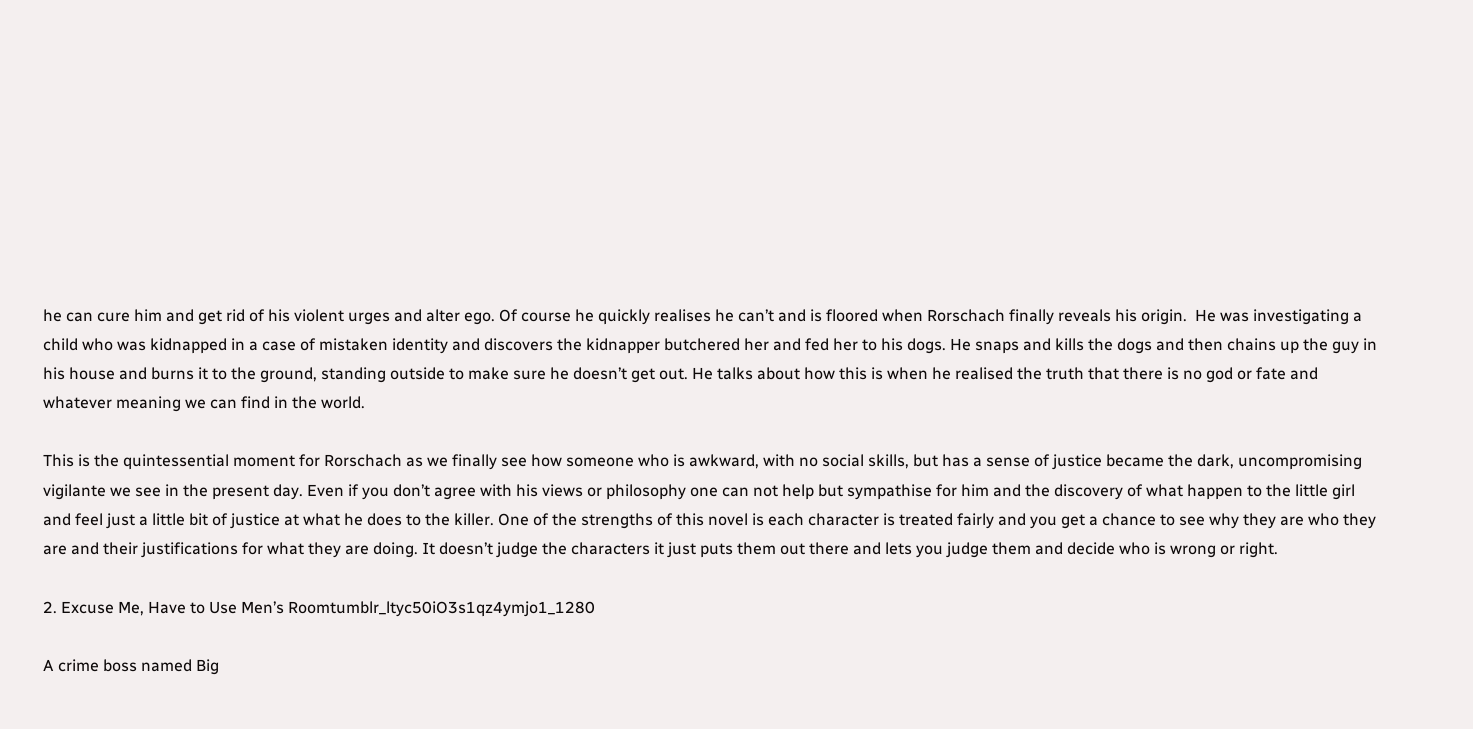he can cure him and get rid of his violent urges and alter ego. Of course he quickly realises he can’t and is floored when Rorschach finally reveals his origin.  He was investigating a child who was kidnapped in a case of mistaken identity and discovers the kidnapper butchered her and fed her to his dogs. He snaps and kills the dogs and then chains up the guy in his house and burns it to the ground, standing outside to make sure he doesn’t get out. He talks about how this is when he realised the truth that there is no god or fate and whatever meaning we can find in the world.

This is the quintessential moment for Rorschach as we finally see how someone who is awkward, with no social skills, but has a sense of justice became the dark, uncompromising vigilante we see in the present day. Even if you don’t agree with his views or philosophy one can not help but sympathise for him and the discovery of what happen to the little girl and feel just a little bit of justice at what he does to the killer. One of the strengths of this novel is each character is treated fairly and you get a chance to see why they are who they are and their justifications for what they are doing. It doesn’t judge the characters it just puts them out there and lets you judge them and decide who is wrong or right.

2. Excuse Me, Have to Use Men’s Roomtumblr_ltyc50iO3s1qz4ymjo1_1280

A crime boss named Big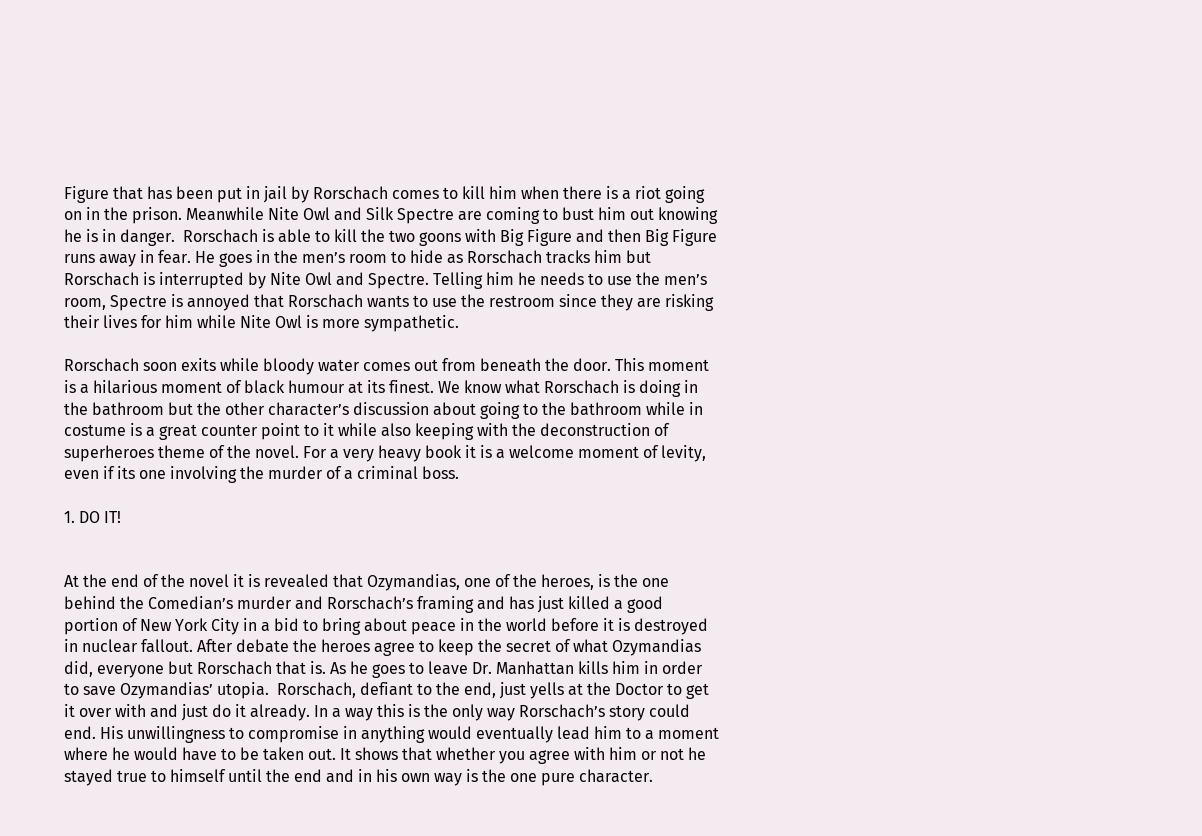Figure that has been put in jail by Rorschach comes to kill him when there is a riot going on in the prison. Meanwhile Nite Owl and Silk Spectre are coming to bust him out knowing he is in danger.  Rorschach is able to kill the two goons with Big Figure and then Big Figure runs away in fear. He goes in the men’s room to hide as Rorschach tracks him but Rorschach is interrupted by Nite Owl and Spectre. Telling him he needs to use the men’s room, Spectre is annoyed that Rorschach wants to use the restroom since they are risking their lives for him while Nite Owl is more sympathetic.

Rorschach soon exits while bloody water comes out from beneath the door. This moment is a hilarious moment of black humour at its finest. We know what Rorschach is doing in the bathroom but the other character’s discussion about going to the bathroom while in costume is a great counter point to it while also keeping with the deconstruction of superheroes theme of the novel. For a very heavy book it is a welcome moment of levity, even if its one involving the murder of a criminal boss.

1. DO IT!


At the end of the novel it is revealed that Ozymandias, one of the heroes, is the one behind the Comedian’s murder and Rorschach’s framing and has just killed a good portion of New York City in a bid to bring about peace in the world before it is destroyed in nuclear fallout. After debate the heroes agree to keep the secret of what Ozymandias did, everyone but Rorschach that is. As he goes to leave Dr. Manhattan kills him in order to save Ozymandias’ utopia.  Rorschach, defiant to the end, just yells at the Doctor to get it over with and just do it already. In a way this is the only way Rorschach’s story could end. His unwillingness to compromise in anything would eventually lead him to a moment where he would have to be taken out. It shows that whether you agree with him or not he stayed true to himself until the end and in his own way is the one pure character.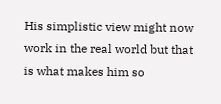His simplistic view might now work in the real world but that is what makes him so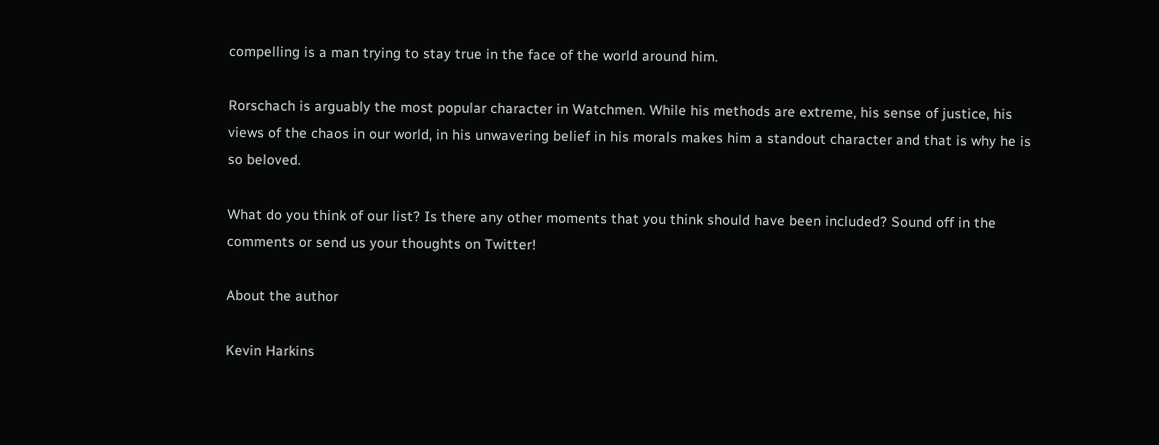compelling is a man trying to stay true in the face of the world around him.

Rorschach is arguably the most popular character in Watchmen. While his methods are extreme, his sense of justice, his views of the chaos in our world, in his unwavering belief in his morals makes him a standout character and that is why he is so beloved.

What do you think of our list? Is there any other moments that you think should have been included? Sound off in the comments or send us your thoughts on Twitter!

About the author

Kevin Harkins